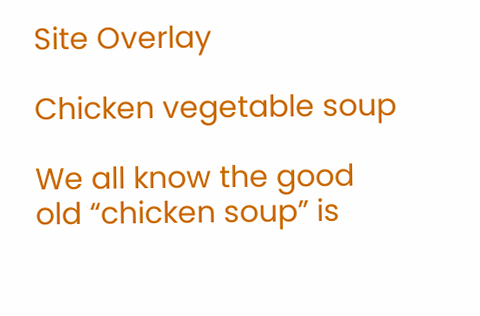Site Overlay

Chicken vegetable soup

We all know the good old “chicken soup” is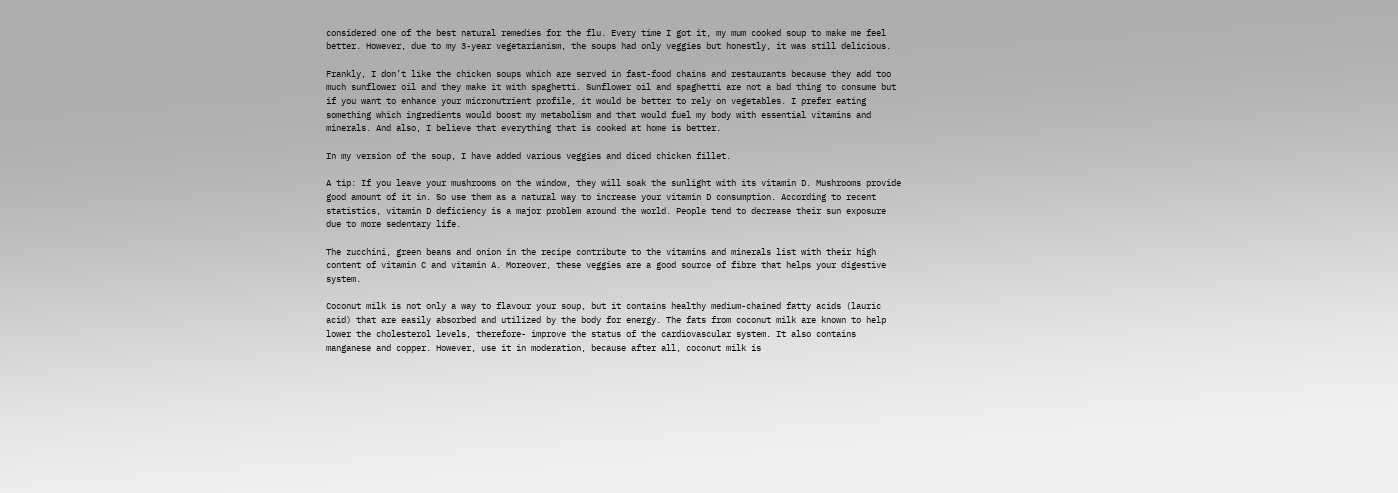considered one of the best natural remedies for the flu. Every time I got it, my mum cooked soup to make me feel better. However, due to my 3-year vegetarianism, the soups had only veggies but honestly, it was still delicious.

Frankly, I don’t like the chicken soups which are served in fast-food chains and restaurants because they add too much sunflower oil and they make it with spaghetti. Sunflower oil and spaghetti are not a bad thing to consume but if you want to enhance your micronutrient profile, it would be better to rely on vegetables. I prefer eating something which ingredients would boost my metabolism and that would fuel my body with essential vitamins and minerals. And also, I believe that everything that is cooked at home is better.

In my version of the soup, I have added various veggies and diced chicken fillet.

A tip: If you leave your mushrooms on the window, they will soak the sunlight with its vitamin D. Mushrooms provide good amount of it in. So use them as a natural way to increase your vitamin D consumption. According to recent statistics, vitamin D deficiency is a major problem around the world. People tend to decrease their sun exposure due to more sedentary life.

The zucchini, green beans and onion in the recipe contribute to the vitamins and minerals list with their high content of vitamin C and vitamin A. Moreover, these veggies are a good source of fibre that helps your digestive system.

Coconut milk is not only a way to flavour your soup, but it contains healthy medium-chained fatty acids (lauric acid) that are easily absorbed and utilized by the body for energy. The fats from coconut milk are known to help lower the cholesterol levels, therefore- improve the status of the cardiovascular system. It also contains manganese and copper. However, use it in moderation, because after all, coconut milk is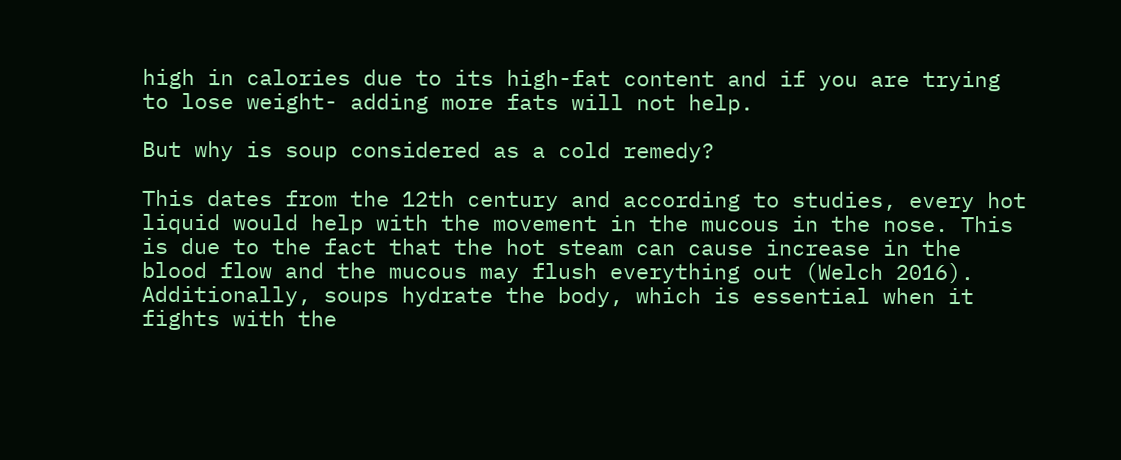high in calories due to its high-fat content and if you are trying to lose weight- adding more fats will not help.

But why is soup considered as a cold remedy?

This dates from the 12th century and according to studies, every hot liquid would help with the movement in the mucous in the nose. This is due to the fact that the hot steam can cause increase in the blood flow and the mucous may flush everything out (Welch 2016). Additionally, soups hydrate the body, which is essential when it fights with the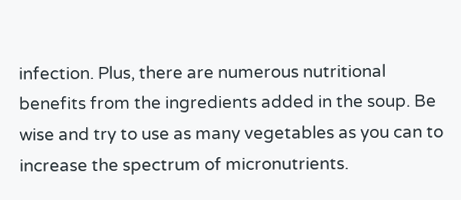infection. Plus, there are numerous nutritional benefits from the ingredients added in the soup. Be wise and try to use as many vegetables as you can to increase the spectrum of micronutrients.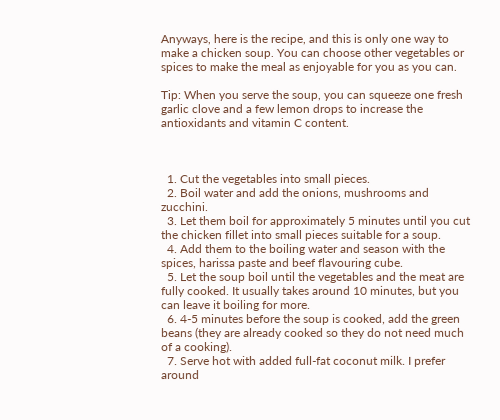Anyways, here is the recipe, and this is only one way to make a chicken soup. You can choose other vegetables or spices to make the meal as enjoyable for you as you can.

Tip: When you serve the soup, you can squeeze one fresh garlic clove and a few lemon drops to increase the antioxidants and vitamin C content.



  1. Cut the vegetables into small pieces.
  2. Boil water and add the onions, mushrooms and zucchini.
  3. Let them boil for approximately 5 minutes until you cut the chicken fillet into small pieces suitable for a soup.
  4. Add them to the boiling water and season with the spices, harissa paste and beef flavouring cube.
  5. Let the soup boil until the vegetables and the meat are fully cooked. It usually takes around 10 minutes, but you can leave it boiling for more.
  6. 4-5 minutes before the soup is cooked, add the green beans (they are already cooked so they do not need much of a cooking).
  7. Serve hot with added full-fat coconut milk. I prefer around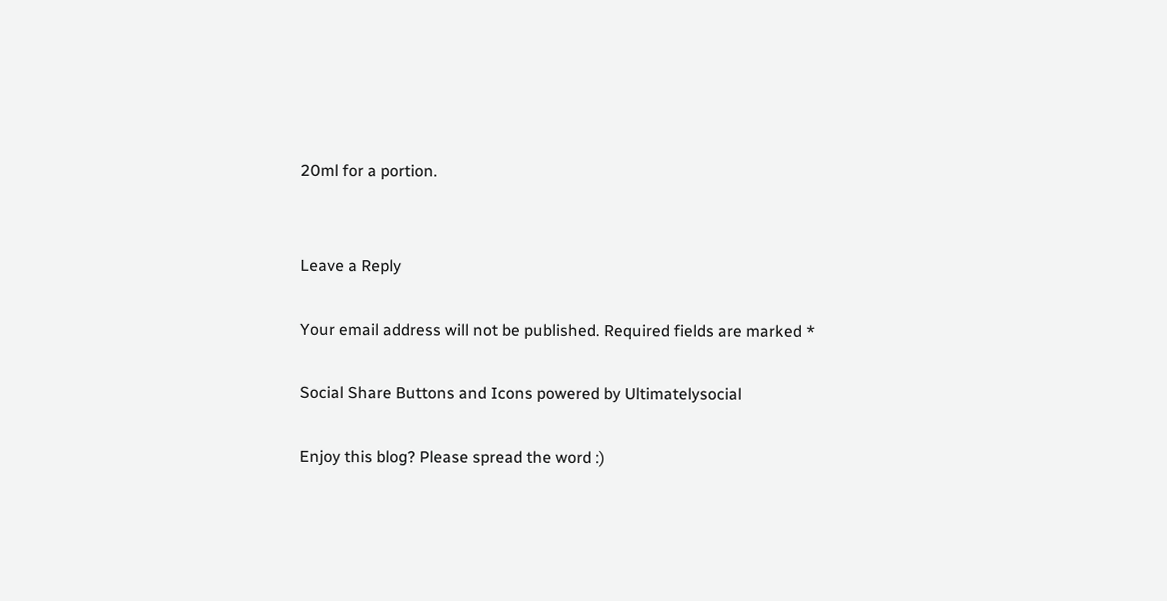20ml for a portion.


Leave a Reply

Your email address will not be published. Required fields are marked *

Social Share Buttons and Icons powered by Ultimatelysocial

Enjoy this blog? Please spread the word :)